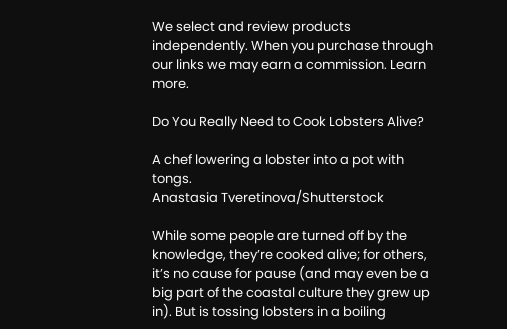We select and review products independently. When you purchase through our links we may earn a commission. Learn more.

Do You Really Need to Cook Lobsters Alive?

A chef lowering a lobster into a pot with tongs.
Anastasia Tveretinova/Shutterstock

While some people are turned off by the knowledge, they’re cooked alive; for others, it’s no cause for pause (and may even be a big part of the coastal culture they grew up in). But is tossing lobsters in a boiling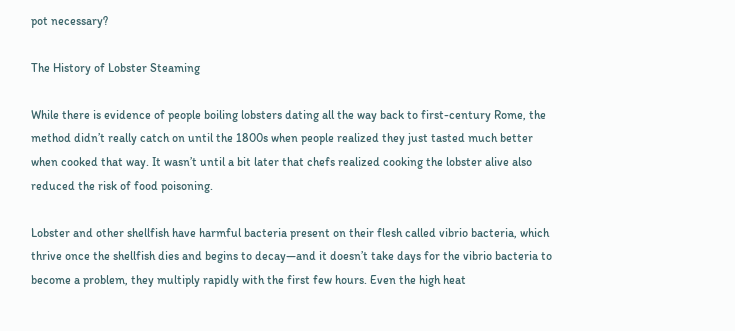pot necessary?

The History of Lobster Steaming

While there is evidence of people boiling lobsters dating all the way back to first-century Rome, the method didn’t really catch on until the 1800s when people realized they just tasted much better when cooked that way. It wasn’t until a bit later that chefs realized cooking the lobster alive also reduced the risk of food poisoning.

Lobster and other shellfish have harmful bacteria present on their flesh called vibrio bacteria, which thrive once the shellfish dies and begins to decay—and it doesn’t take days for the vibrio bacteria to become a problem, they multiply rapidly with the first few hours. Even the high heat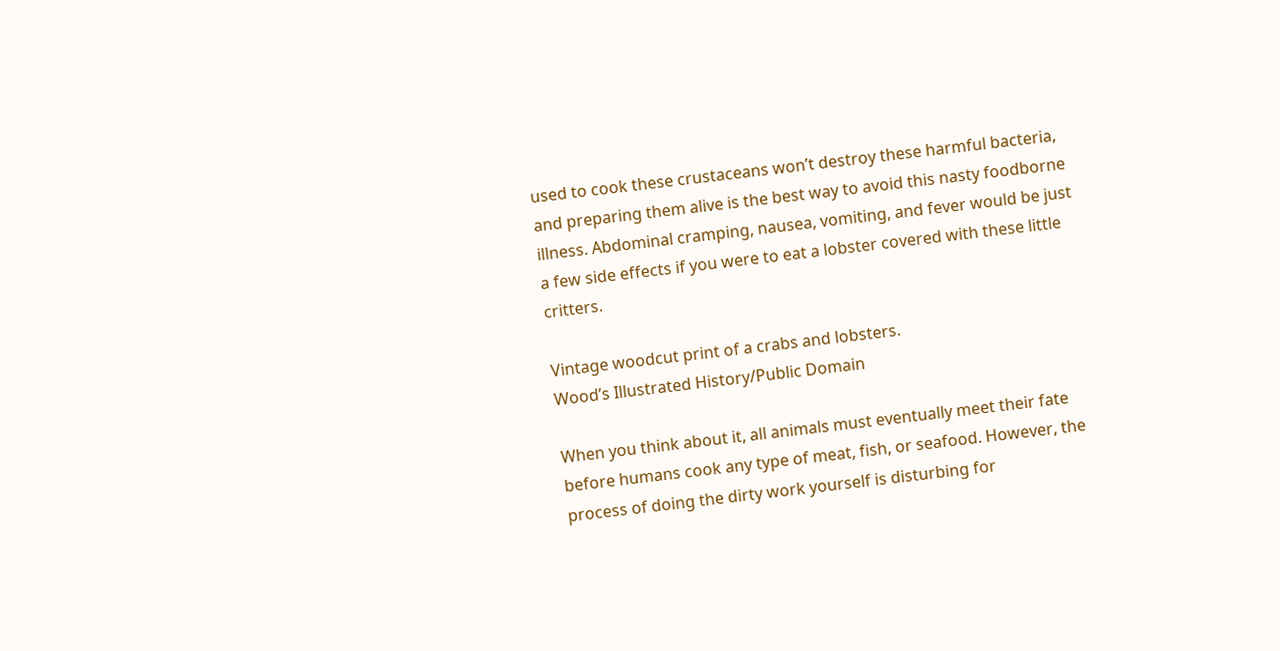used to cook these crustaceans won’t destroy these harmful bacteria, and preparing them alive is the best way to avoid this nasty foodborne illness. Abdominal cramping, nausea, vomiting, and fever would be just a few side effects if you were to eat a lobster covered with these little critters.

Vintage woodcut print of a crabs and lobsters.
Wood’s Illustrated History/Public Domain

When you think about it, all animals must eventually meet their fate before humans cook any type of meat, fish, or seafood. However, the process of doing the dirty work yourself is disturbing for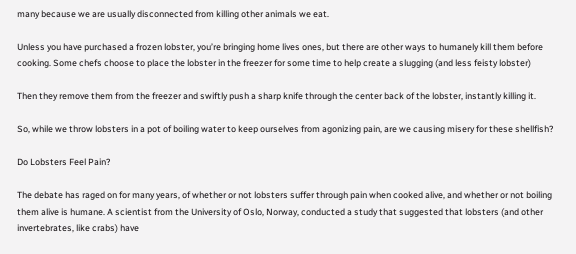many because we are usually disconnected from killing other animals we eat.

Unless you have purchased a frozen lobster, you’re bringing home lives ones, but there are other ways to humanely kill them before cooking. Some chefs choose to place the lobster in the freezer for some time to help create a slugging (and less feisty lobster)

Then they remove them from the freezer and swiftly push a sharp knife through the center back of the lobster, instantly killing it.

So, while we throw lobsters in a pot of boiling water to keep ourselves from agonizing pain, are we causing misery for these shellfish?

Do Lobsters Feel Pain?

The debate has raged on for many years, of whether or not lobsters suffer through pain when cooked alive, and whether or not boiling them alive is humane. A scientist from the University of Oslo, Norway, conducted a study that suggested that lobsters (and other invertebrates, like crabs) have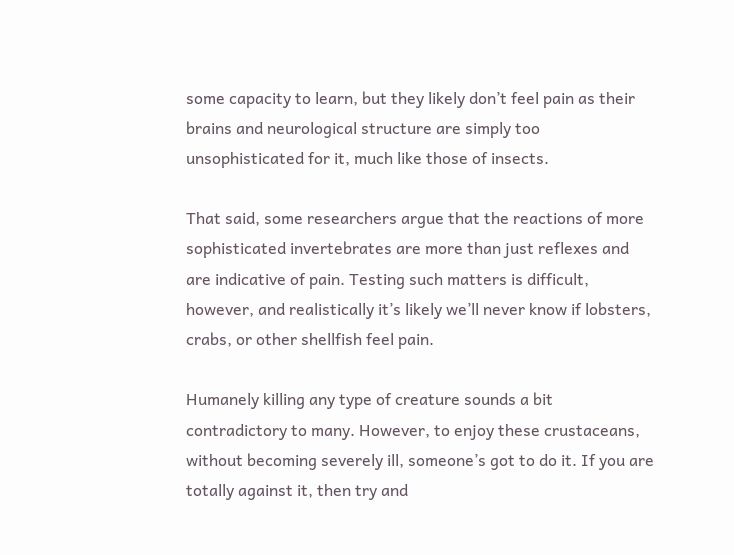some capacity to learn, but they likely don’t feel pain as their brains and neurological structure are simply too unsophisticated for it, much like those of insects.

That said, some researchers argue that the reactions of more sophisticated invertebrates are more than just reflexes and are indicative of pain. Testing such matters is difficult, however, and realistically it’s likely we’ll never know if lobsters, crabs, or other shellfish feel pain.

Humanely killing any type of creature sounds a bit contradictory to many. However, to enjoy these crustaceans, without becoming severely ill, someone’s got to do it. If you are totally against it, then try and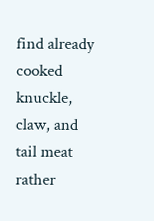find already cooked knuckle, claw, and tail meat rather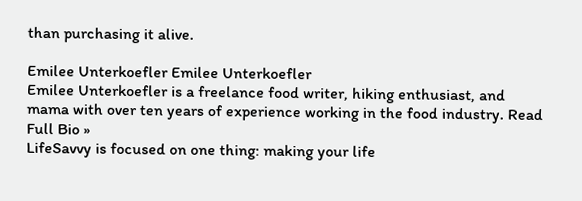than purchasing it alive.

Emilee Unterkoefler Emilee Unterkoefler
Emilee Unterkoefler is a freelance food writer, hiking enthusiast, and mama with over ten years of experience working in the food industry. Read Full Bio »
LifeSavvy is focused on one thing: making your life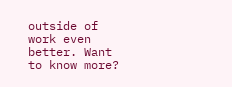outside of work even better. Want to know more?